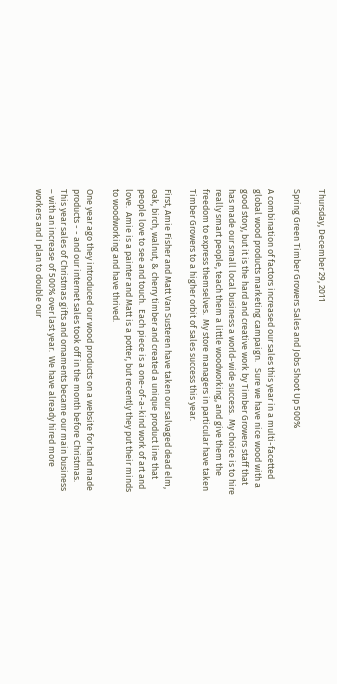Thursday, December 29, 2011

Spring Green Timber Growers Sales and Jobs Shoot Up 500%

A combination of factors increased our sales this year in a multi-facetted global wood products marketing campaign.   Sure we have nice wood with a good story, but it is the hard and creative work by Timber Growers staff that has made our small local business a world-wide success.  My choice is to hire really smart people, teach them a little woodworking, and give them the freedom to express themselves.  My store managers in particular have taken Timber Growers to a higher orbit of sales success this year.

First, Amie Fisher and Matt Van Susteren have taken our salvaged dead elm, oak, birch, walnut, & cherry timber and created a unique product line that people love to see and touch.  Each piece is a one-of-a-kind work of art and love.  Amie is a painter and Matt is a potter, but recently they put their minds to woodworking and have thrived.

One year ago they introduced our wood products on a website for hand made products - - and our internet sales took off in the month before Christmas.  This year sales of Christmas gifts and ornaments became our main business – with an increase of 500% over last year.  We have already hired more workers and I plan to double our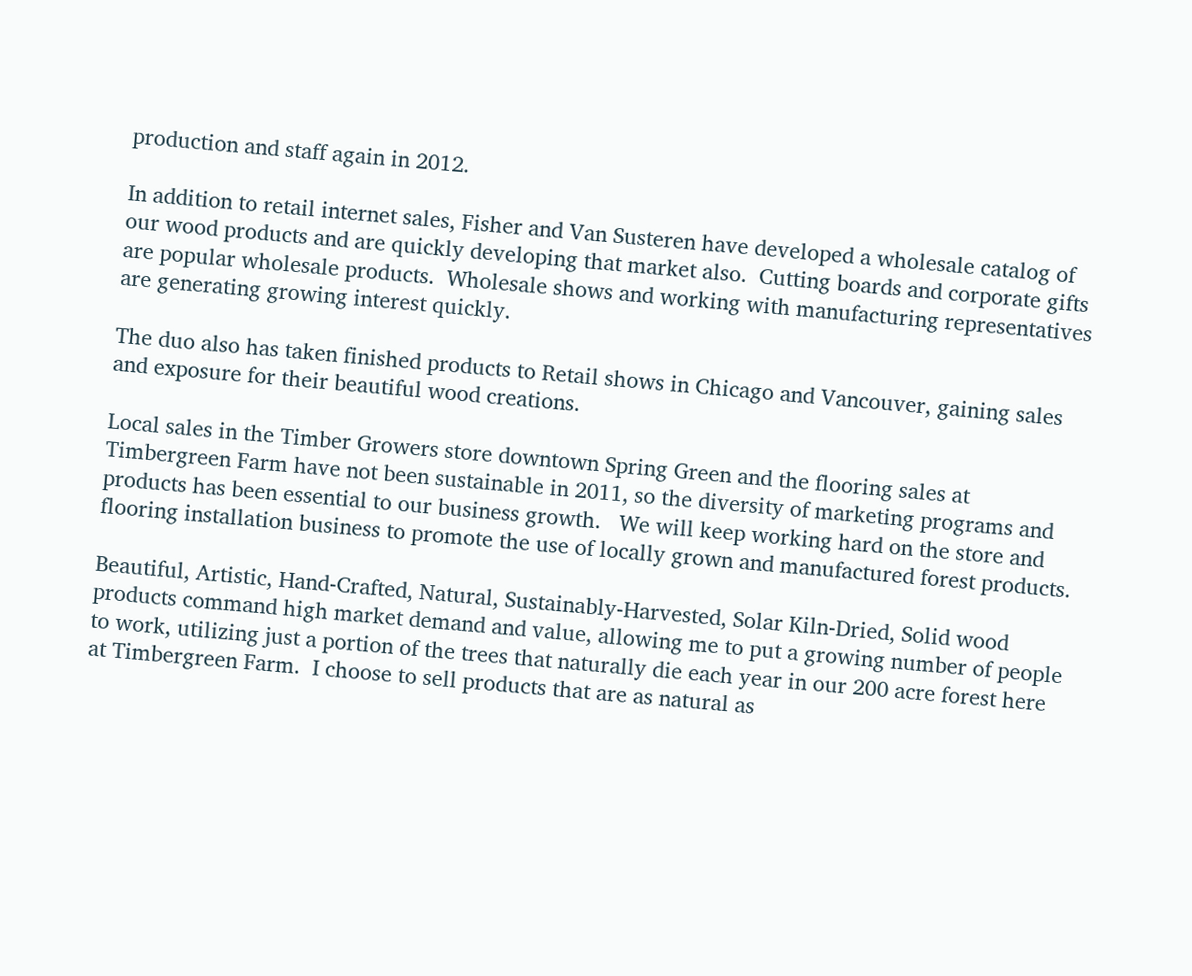production and staff again in 2012.

In addition to retail internet sales, Fisher and Van Susteren have developed a wholesale catalog of our wood products and are quickly developing that market also.  Cutting boards and corporate gifts are popular wholesale products.  Wholesale shows and working with manufacturing representatives are generating growing interest quickly.

The duo also has taken finished products to Retail shows in Chicago and Vancouver, gaining sales and exposure for their beautiful wood creations.

Local sales in the Timber Growers store downtown Spring Green and the flooring sales at Timbergreen Farm have not been sustainable in 2011, so the diversity of marketing programs and products has been essential to our business growth.   We will keep working hard on the store and flooring installation business to promote the use of locally grown and manufactured forest products.

Beautiful, Artistic, Hand-Crafted, Natural, Sustainably-Harvested, Solar Kiln-Dried, Solid wood products command high market demand and value, allowing me to put a growing number of people to work, utilizing just a portion of the trees that naturally die each year in our 200 acre forest here at Timbergreen Farm.  I choose to sell products that are as natural as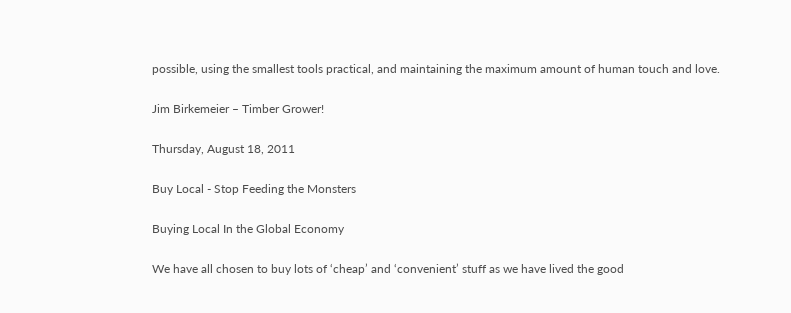possible, using the smallest tools practical, and maintaining the maximum amount of human touch and love.

Jim Birkemeier – Timber Grower!

Thursday, August 18, 2011

Buy Local - Stop Feeding the Monsters

Buying Local In the Global Economy

We have all chosen to buy lots of ‘cheap’ and ‘convenient’ stuff as we have lived the good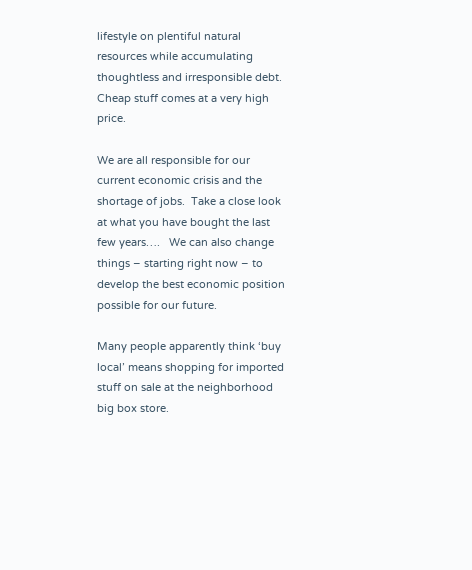lifestyle on plentiful natural resources while accumulating thoughtless and irresponsible debt.  Cheap stuff comes at a very high price.

We are all responsible for our current economic crisis and the shortage of jobs.  Take a close look at what you have bought the last few years….   We can also change things – starting right now – to develop the best economic position possible for our future.

Many people apparently think ‘buy local’ means shopping for imported stuff on sale at the neighborhood big box store.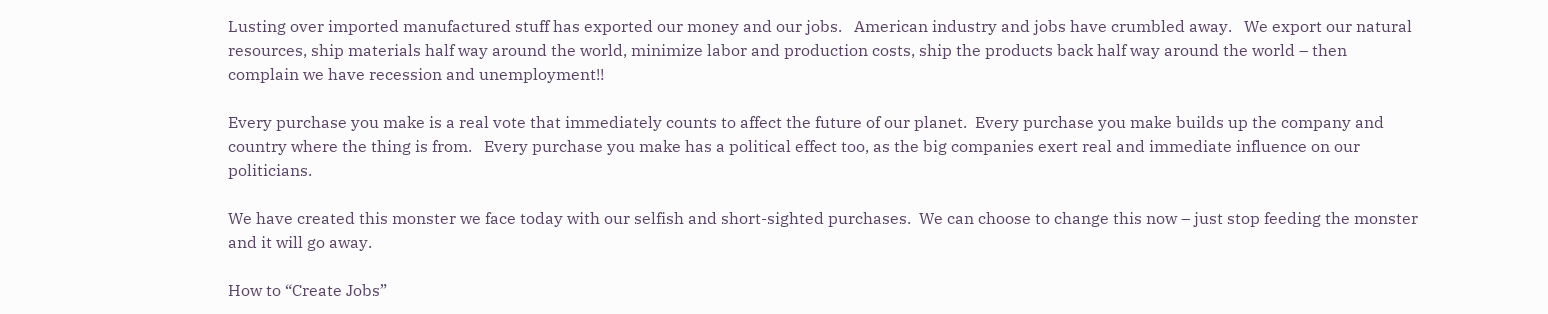Lusting over imported manufactured stuff has exported our money and our jobs.   American industry and jobs have crumbled away.   We export our natural resources, ship materials half way around the world, minimize labor and production costs, ship the products back half way around the world – then complain we have recession and unemployment!!

Every purchase you make is a real vote that immediately counts to affect the future of our planet.  Every purchase you make builds up the company and country where the thing is from.   Every purchase you make has a political effect too, as the big companies exert real and immediate influence on our politicians.

We have created this monster we face today with our selfish and short-sighted purchases.  We can choose to change this now – just stop feeding the monster and it will go away.

How to “Create Jobs”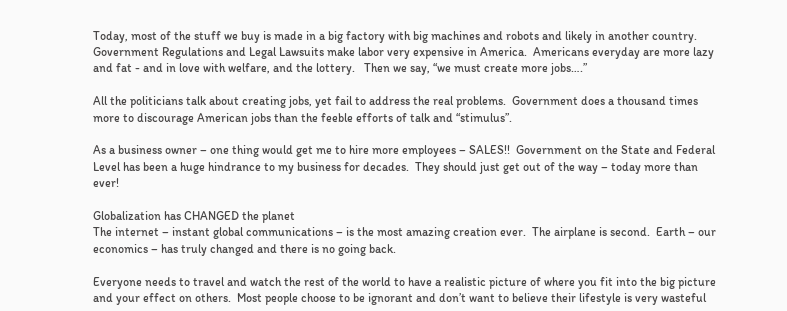Today, most of the stuff we buy is made in a big factory with big machines and robots and likely in another country.  Government Regulations and Legal Lawsuits make labor very expensive in America.  Americans everyday are more lazy and fat - and in love with welfare, and the lottery.   Then we say, “we must create more jobs….”

All the politicians talk about creating jobs, yet fail to address the real problems.  Government does a thousand times more to discourage American jobs than the feeble efforts of talk and “stimulus”.

As a business owner – one thing would get me to hire more employees – SALES!!  Government on the State and Federal Level has been a huge hindrance to my business for decades.  They should just get out of the way – today more than ever!

Globalization has CHANGED the planet
The internet – instant global communications – is the most amazing creation ever.  The airplane is second.  Earth – our economics – has truly changed and there is no going back.

Everyone needs to travel and watch the rest of the world to have a realistic picture of where you fit into the big picture and your effect on others.  Most people choose to be ignorant and don’t want to believe their lifestyle is very wasteful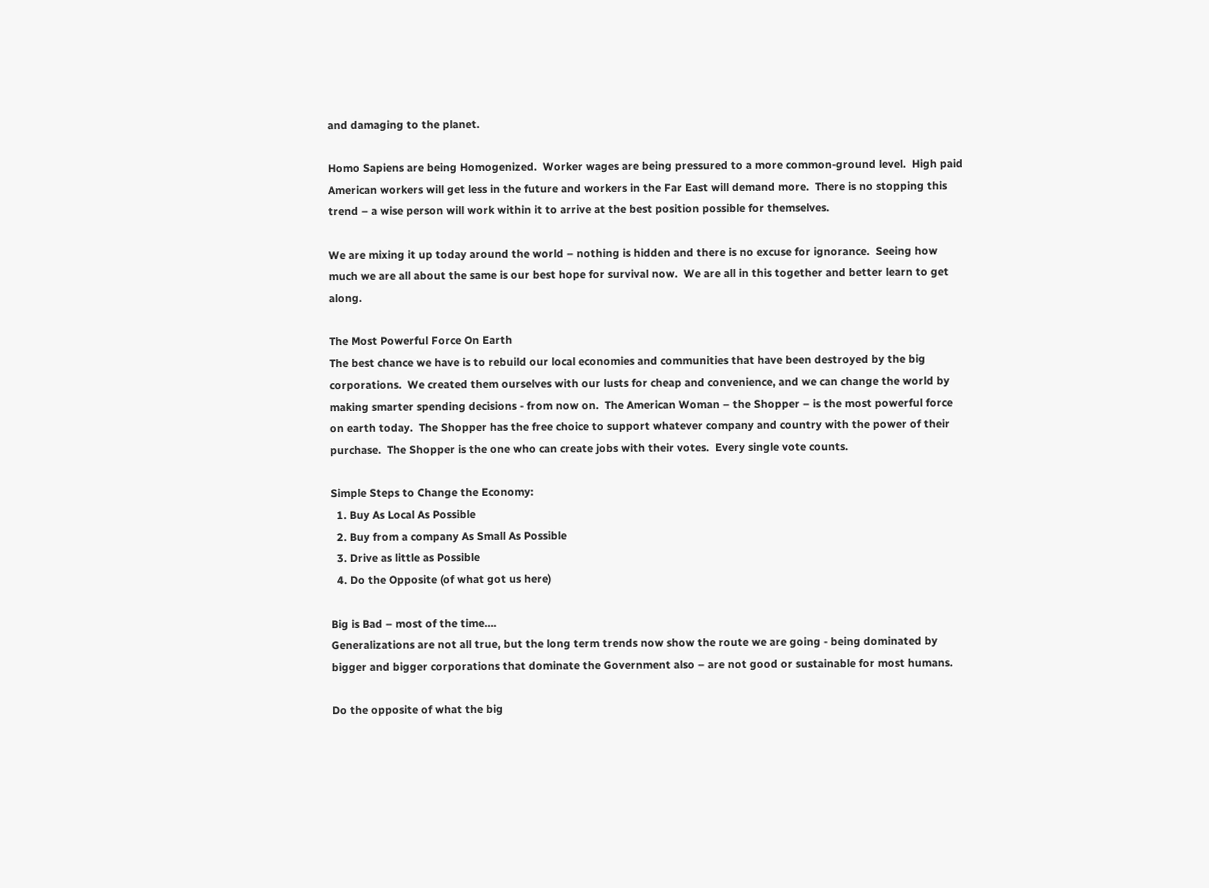and damaging to the planet.

Homo Sapiens are being Homogenized.  Worker wages are being pressured to a more common-ground level.  High paid American workers will get less in the future and workers in the Far East will demand more.  There is no stopping this trend – a wise person will work within it to arrive at the best position possible for themselves.

We are mixing it up today around the world – nothing is hidden and there is no excuse for ignorance.  Seeing how much we are all about the same is our best hope for survival now.  We are all in this together and better learn to get along.

The Most Powerful Force On Earth
The best chance we have is to rebuild our local economies and communities that have been destroyed by the big corporations.  We created them ourselves with our lusts for cheap and convenience, and we can change the world by making smarter spending decisions - from now on.  The American Woman – the Shopper – is the most powerful force on earth today.  The Shopper has the free choice to support whatever company and country with the power of their purchase.  The Shopper is the one who can create jobs with their votes.  Every single vote counts.

Simple Steps to Change the Economy:
  1. Buy As Local As Possible
  2. Buy from a company As Small As Possible
  3. Drive as little as Possible
  4. Do the Opposite (of what got us here)

Big is Bad – most of the time….
Generalizations are not all true, but the long term trends now show the route we are going - being dominated by bigger and bigger corporations that dominate the Government also – are not good or sustainable for most humans.

Do the opposite of what the big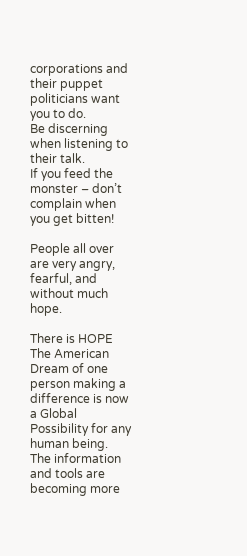corporations and their puppet politicians want you to do.
Be discerning when listening to their talk.
If you feed the monster – don’t complain when you get bitten!

People all over are very angry, fearful, and without much hope.

There is HOPE
The American Dream of one person making a difference is now a Global Possibility for any human being.   The information and tools are becoming more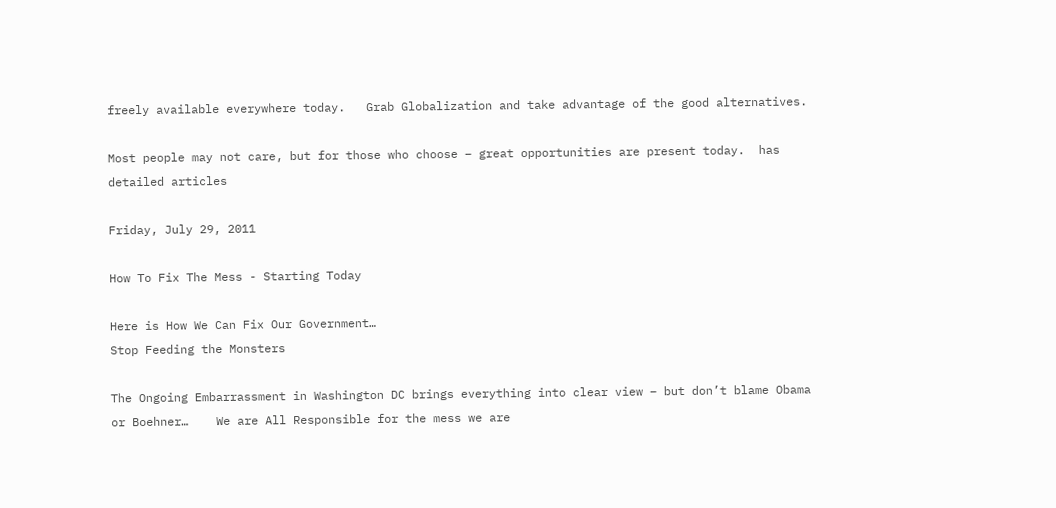freely available everywhere today.   Grab Globalization and take advantage of the good alternatives.

Most people may not care, but for those who choose – great opportunities are present today.  has detailed articles

Friday, July 29, 2011

How To Fix The Mess - Starting Today

Here is How We Can Fix Our Government…
Stop Feeding the Monsters

The Ongoing Embarrassment in Washington DC brings everything into clear view – but don’t blame Obama or Boehner…    We are All Responsible for the mess we are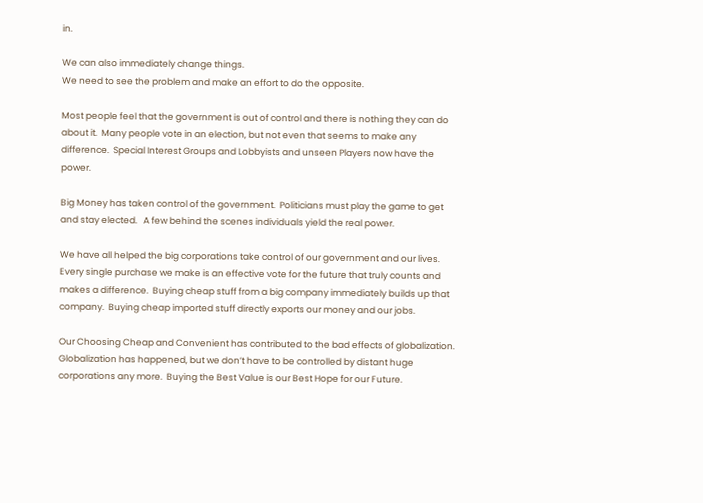in.

We can also immediately change things.
We need to see the problem and make an effort to do the opposite.

Most people feel that the government is out of control and there is nothing they can do about it.  Many people vote in an election, but not even that seems to make any difference.  Special Interest Groups and Lobbyists and unseen Players now have the power.

Big Money has taken control of the government.  Politicians must play the game to get and stay elected.   A few behind the scenes individuals yield the real power.

We have all helped the big corporations take control of our government and our lives.  Every single purchase we make is an effective vote for the future that truly counts and makes a difference.  Buying cheap stuff from a big company immediately builds up that company.  Buying cheap imported stuff directly exports our money and our jobs.

Our Choosing Cheap and Convenient has contributed to the bad effects of globalization.  Globalization has happened, but we don’t have to be controlled by distant huge corporations any more.  Buying the Best Value is our Best Hope for our Future.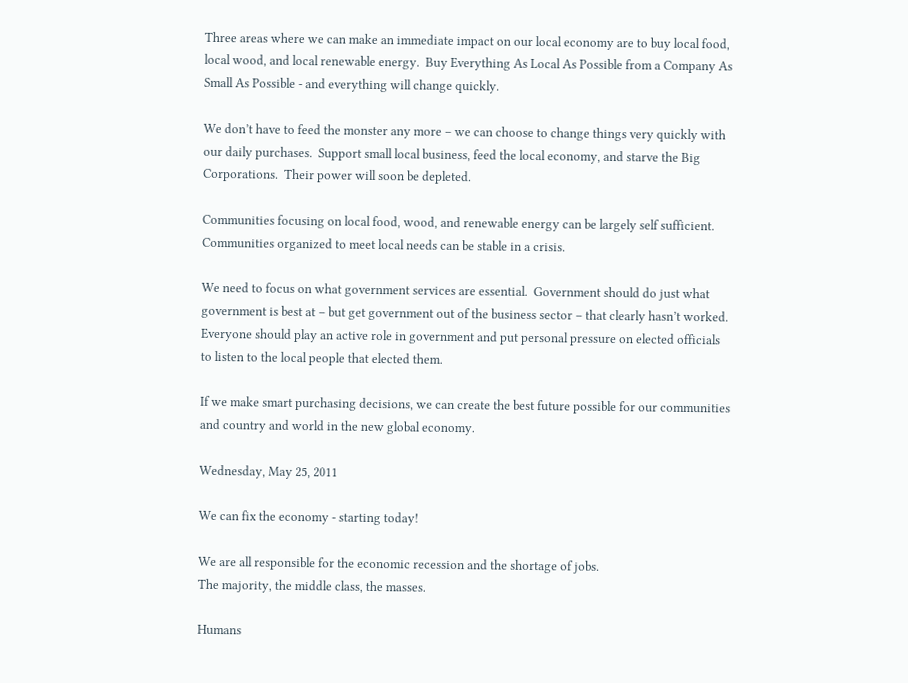Three areas where we can make an immediate impact on our local economy are to buy local food, local wood, and local renewable energy.  Buy Everything As Local As Possible from a Company As Small As Possible - and everything will change quickly.

We don’t have to feed the monster any more – we can choose to change things very quickly with our daily purchases.  Support small local business, feed the local economy, and starve the Big Corporations.  Their power will soon be depleted.

Communities focusing on local food, wood, and renewable energy can be largely self sufficient.  Communities organized to meet local needs can be stable in a crisis.

We need to focus on what government services are essential.  Government should do just what government is best at – but get government out of the business sector – that clearly hasn’t worked.   Everyone should play an active role in government and put personal pressure on elected officials to listen to the local people that elected them.

If we make smart purchasing decisions, we can create the best future possible for our communities and country and world in the new global economy.

Wednesday, May 25, 2011

We can fix the economy - starting today!

We are all responsible for the economic recession and the shortage of jobs.
The majority, the middle class, the masses.

Humans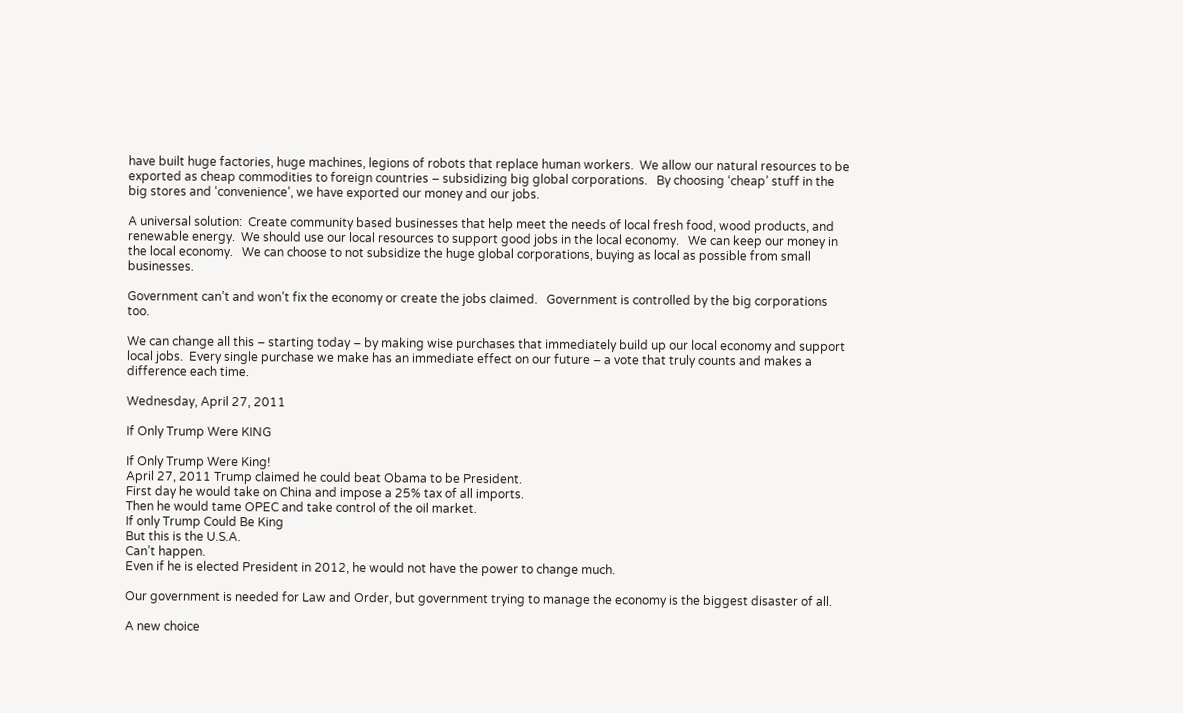have built huge factories, huge machines, legions of robots that replace human workers.  We allow our natural resources to be exported as cheap commodities to foreign countries – subsidizing big global corporations.   By choosing ‘cheap’ stuff in the big stores and ‘convenience’, we have exported our money and our jobs.

A universal solution:  Create community based businesses that help meet the needs of local fresh food, wood products, and renewable energy.  We should use our local resources to support good jobs in the local economy.   We can keep our money in the local economy.   We can choose to not subsidize the huge global corporations, buying as local as possible from small businesses.

Government can’t and won’t fix the economy or create the jobs claimed.   Government is controlled by the big corporations too.

We can change all this – starting today – by making wise purchases that immediately build up our local economy and support local jobs.  Every single purchase we make has an immediate effect on our future – a vote that truly counts and makes a difference each time.

Wednesday, April 27, 2011

If Only Trump Were KING

If Only Trump Were King!
April 27, 2011 Trump claimed he could beat Obama to be President.
First day he would take on China and impose a 25% tax of all imports.
Then he would tame OPEC and take control of the oil market.
If only Trump Could Be King
But this is the U.S.A.
Can’t happen.
Even if he is elected President in 2012, he would not have the power to change much.

Our government is needed for Law and Order, but government trying to manage the economy is the biggest disaster of all.

A new choice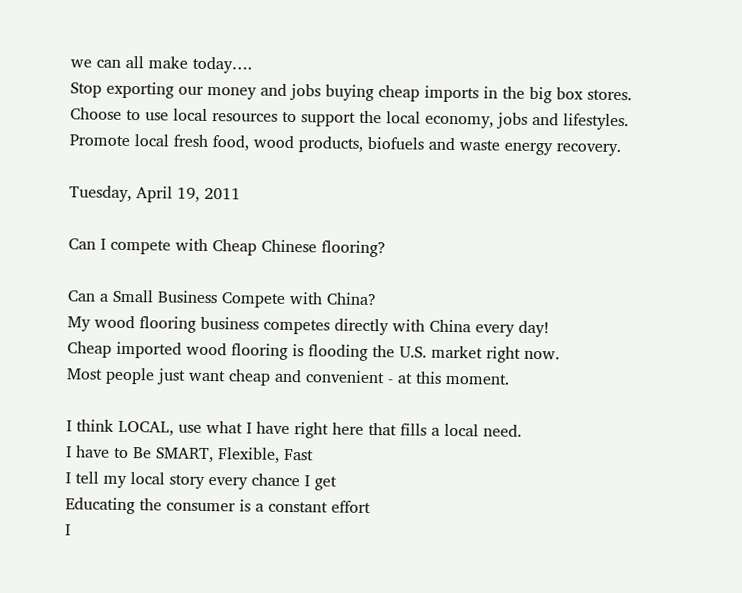we can all make today….
Stop exporting our money and jobs buying cheap imports in the big box stores.
Choose to use local resources to support the local economy, jobs and lifestyles.
Promote local fresh food, wood products, biofuels and waste energy recovery.

Tuesday, April 19, 2011

Can I compete with Cheap Chinese flooring?

Can a Small Business Compete with China?
My wood flooring business competes directly with China every day!
Cheap imported wood flooring is flooding the U.S. market right now.
Most people just want cheap and convenient - at this moment.

I think LOCAL, use what I have right here that fills a local need.
I have to Be SMART, Flexible, Fast
I tell my local story every chance I get
Educating the consumer is a constant effort
I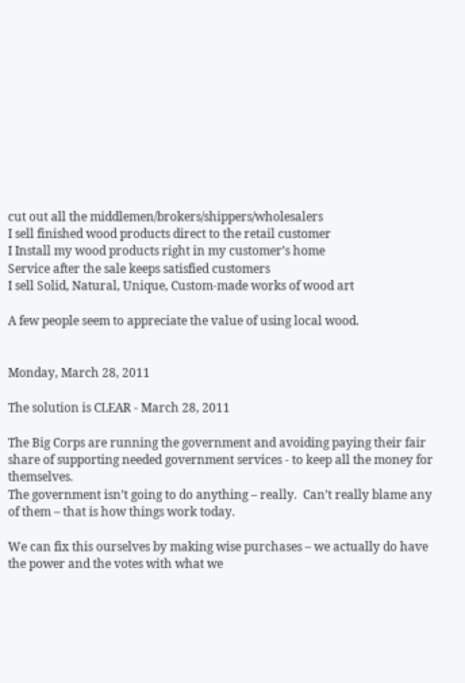cut out all the middlemen/brokers/shippers/wholesalers
I sell finished wood products direct to the retail customer
I Install my wood products right in my customer’s home
Service after the sale keeps satisfied customers
I sell Solid, Natural, Unique, Custom-made works of wood art

A few people seem to appreciate the value of using local wood.


Monday, March 28, 2011

The solution is CLEAR - March 28, 2011

The Big Corps are running the government and avoiding paying their fair share of supporting needed government services - to keep all the money for themselves.
The government isn’t going to do anything – really.  Can’t really blame any of them – that is how things work today.

We can fix this ourselves by making wise purchases – we actually do have the power and the votes with what we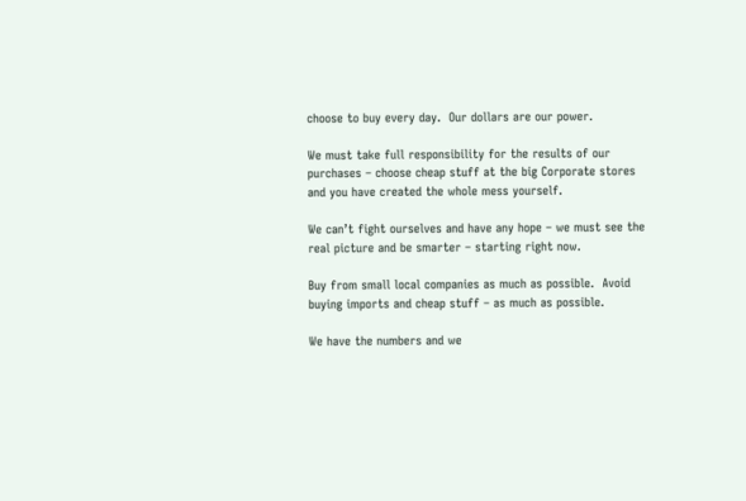choose to buy every day.  Our dollars are our power.

We must take full responsibility for the results of our purchases – choose cheap stuff at the big Corporate stores and you have created the whole mess yourself.

We can’t fight ourselves and have any hope – we must see the real picture and be smarter – starting right now.

Buy from small local companies as much as possible.  Avoid buying imports and cheap stuff – as much as possible.

We have the numbers and we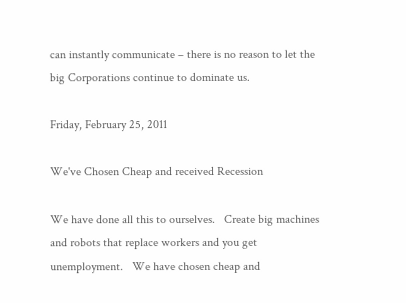can instantly communicate – there is no reason to let the big Corporations continue to dominate us.

Friday, February 25, 2011

We've Chosen Cheap and received Recession

We have done all this to ourselves.   Create big machines and robots that replace workers and you get unemployment.   We have chosen cheap and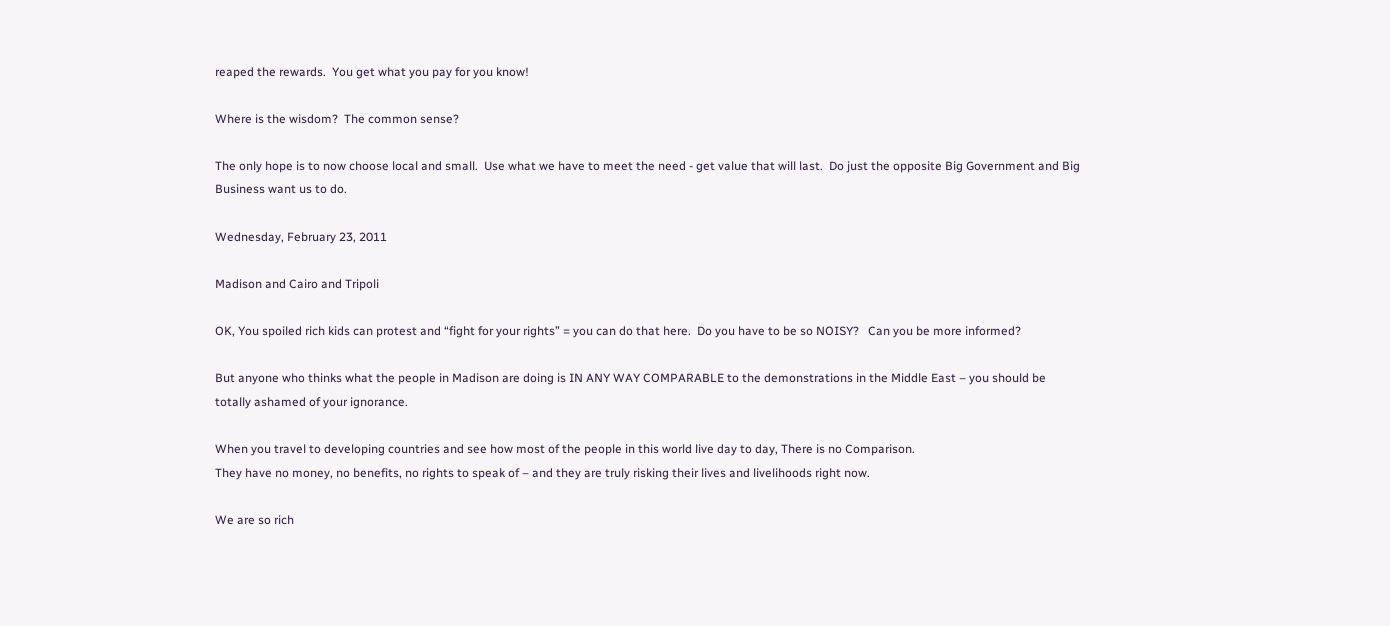reaped the rewards.  You get what you pay for you know!

Where is the wisdom?  The common sense?

The only hope is to now choose local and small.  Use what we have to meet the need - get value that will last.  Do just the opposite Big Government and Big Business want us to do.

Wednesday, February 23, 2011

Madison and Cairo and Tripoli

OK, You spoiled rich kids can protest and “fight for your rights” = you can do that here.  Do you have to be so NOISY?   Can you be more informed?

But anyone who thinks what the people in Madison are doing is IN ANY WAY COMPARABLE to the demonstrations in the Middle East – you should be totally ashamed of your ignorance.

When you travel to developing countries and see how most of the people in this world live day to day, There is no Comparison.
They have no money, no benefits, no rights to speak of – and they are truly risking their lives and livelihoods right now.

We are so rich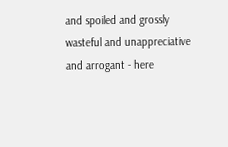and spoiled and grossly wasteful and unappreciative and arrogant - here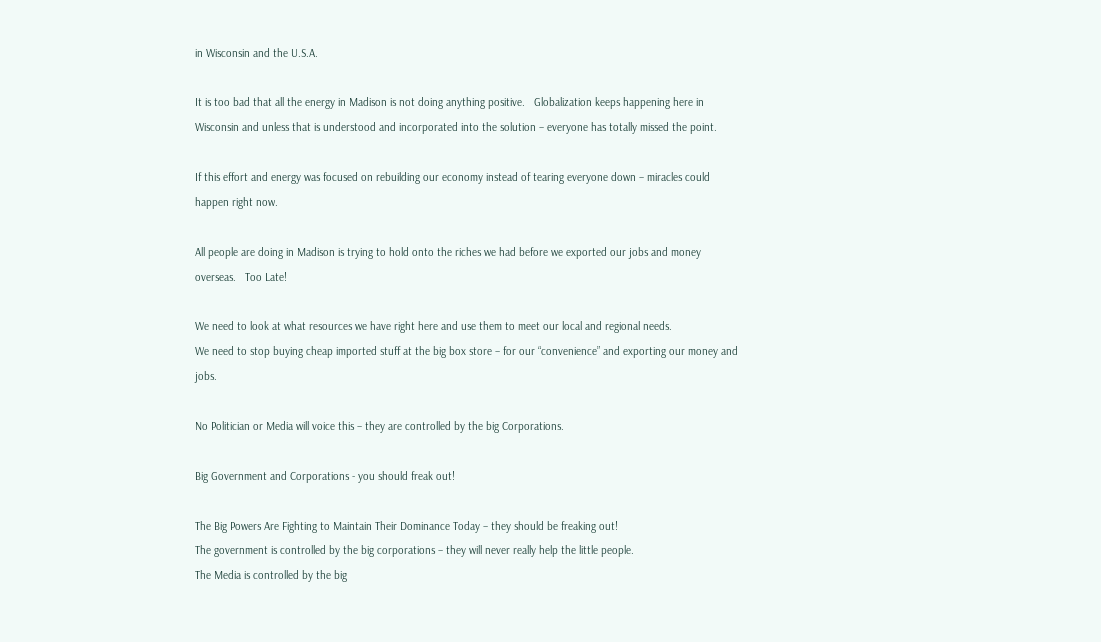in Wisconsin and the U.S.A.

It is too bad that all the energy in Madison is not doing anything positive.   Globalization keeps happening here in Wisconsin and unless that is understood and incorporated into the solution – everyone has totally missed the point.

If this effort and energy was focused on rebuilding our economy instead of tearing everyone down – miracles could happen right now.

All people are doing in Madison is trying to hold onto the riches we had before we exported our jobs and money overseas.   Too Late!

We need to look at what resources we have right here and use them to meet our local and regional needs.
We need to stop buying cheap imported stuff at the big box store – for our “convenience” and exporting our money and jobs.

No Politician or Media will voice this – they are controlled by the big Corporations.

Big Government and Corporations - you should freak out!

The Big Powers Are Fighting to Maintain Their Dominance Today – they should be freaking out!
The government is controlled by the big corporations – they will never really help the little people.
The Media is controlled by the big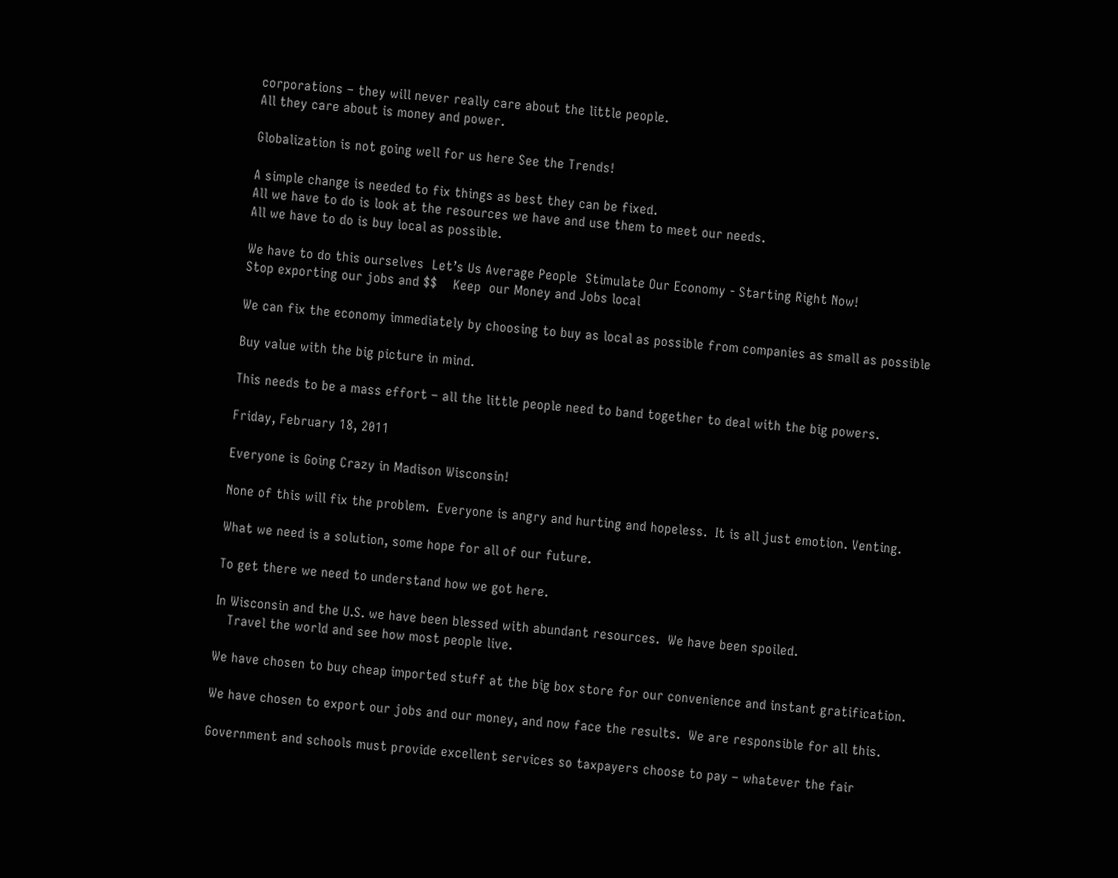corporations – they will never really care about the little people.
All they care about is money and power.

Globalization is not going well for us here See the Trends!

A simple change is needed to fix things as best they can be fixed.
All we have to do is look at the resources we have and use them to meet our needs.
All we have to do is buy local as possible.

We have to do this ourselves  Let’s Us Average People  Stimulate Our Economy - Starting Right Now!
Stop exporting our jobs and $$    Keep  our Money and Jobs local

We can fix the economy immediately by choosing to buy as local as possible from companies as small as possible

Buy value with the big picture in mind.

This needs to be a mass effort – all the little people need to band together to deal with the big powers.

Friday, February 18, 2011

Everyone is Going Crazy in Madison Wisconsin!

None of this will fix the problem.  Everyone is angry and hurting and hopeless.  It is all just emotion. Venting.

What we need is a solution, some hope for all of our future.

To get there we need to understand how we got here.

In Wisconsin and the U.S. we have been blessed with abundant resources.  We have been spoiled.
   Travel the world and see how most people live.

We have chosen to buy cheap imported stuff at the big box store for our convenience and instant gratification.

We have chosen to export our jobs and our money, and now face the results.  We are responsible for all this.

Government and schools must provide excellent services so taxpayers choose to pay – whatever the fair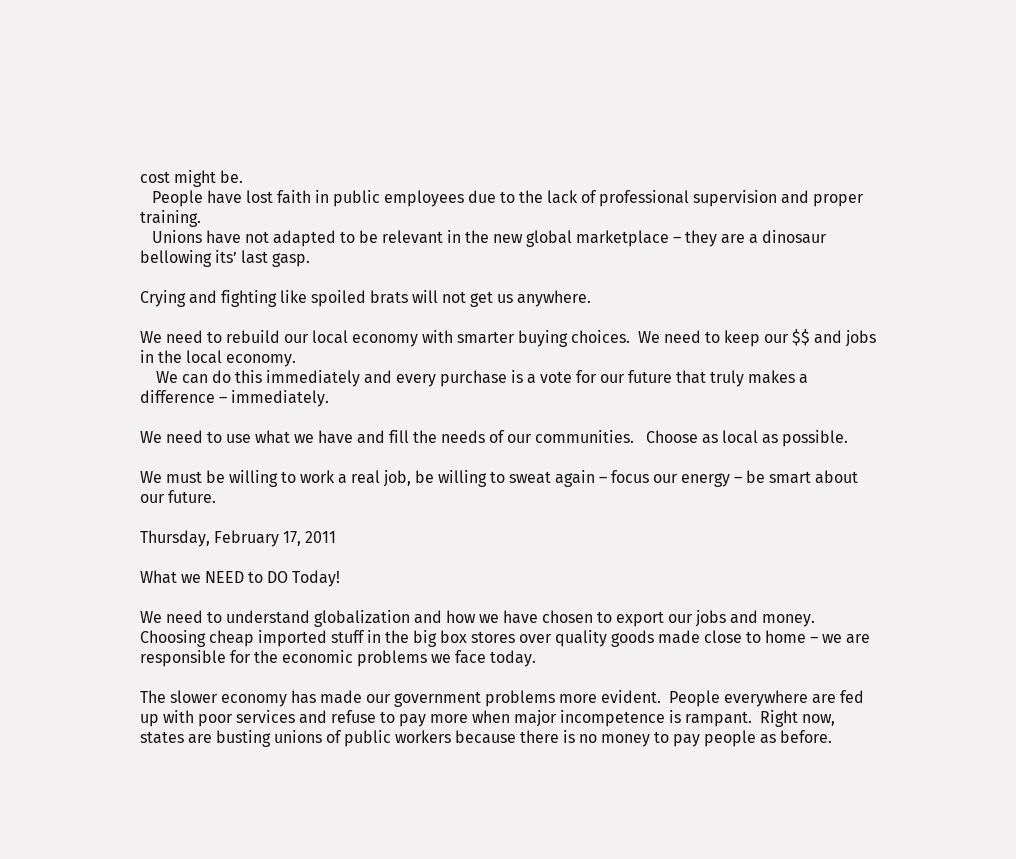cost might be.
   People have lost faith in public employees due to the lack of professional supervision and proper training.
   Unions have not adapted to be relevant in the new global marketplace – they are a dinosaur bellowing its’ last gasp.

Crying and fighting like spoiled brats will not get us anywhere.

We need to rebuild our local economy with smarter buying choices.  We need to keep our $$ and jobs in the local economy.
    We can do this immediately and every purchase is a vote for our future that truly makes a difference – immediately.

We need to use what we have and fill the needs of our communities.   Choose as local as possible.

We must be willing to work a real job, be willing to sweat again – focus our energy – be smart about our future.

Thursday, February 17, 2011

What we NEED to DO Today!

We need to understand globalization and how we have chosen to export our jobs and money.  Choosing cheap imported stuff in the big box stores over quality goods made close to home – we are responsible for the economic problems we face today.

The slower economy has made our government problems more evident.  People everywhere are fed up with poor services and refuse to pay more when major incompetence is rampant.  Right now, states are busting unions of public workers because there is no money to pay people as before.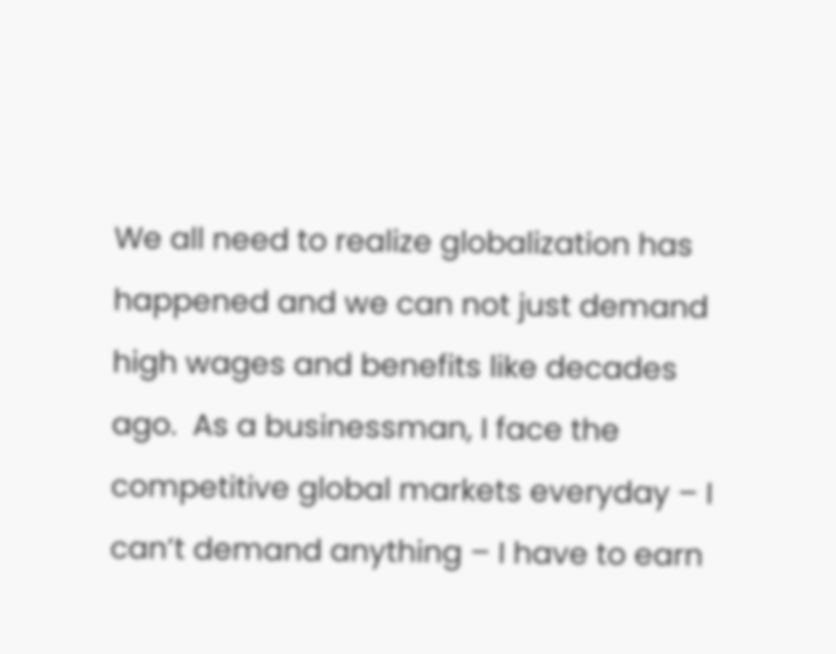We all need to realize globalization has happened and we can not just demand high wages and benefits like decades ago.  As a businessman, I face the competitive global markets everyday – I can’t demand anything – I have to earn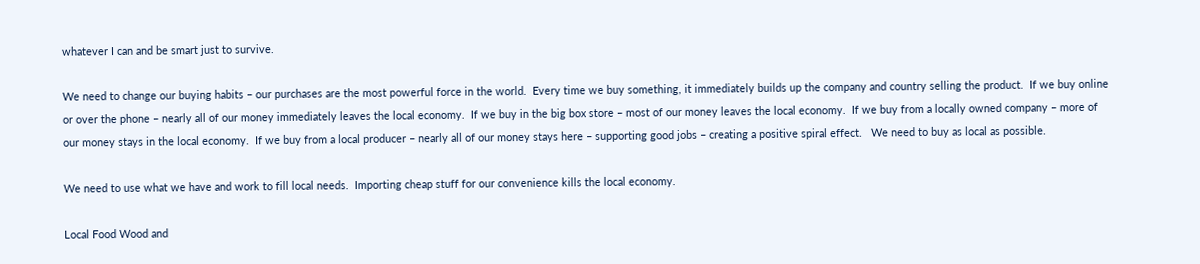whatever I can and be smart just to survive.

We need to change our buying habits – our purchases are the most powerful force in the world.  Every time we buy something, it immediately builds up the company and country selling the product.  If we buy online or over the phone – nearly all of our money immediately leaves the local economy.  If we buy in the big box store – most of our money leaves the local economy.  If we buy from a locally owned company – more of our money stays in the local economy.  If we buy from a local producer – nearly all of our money stays here – supporting good jobs – creating a positive spiral effect.   We need to buy as local as possible.

We need to use what we have and work to fill local needs.  Importing cheap stuff for our convenience kills the local economy.

Local Food Wood and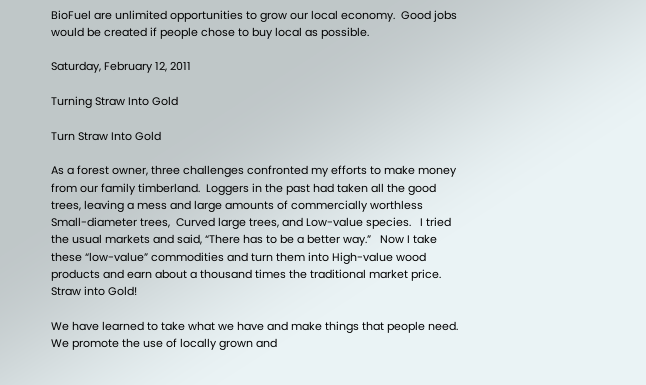BioFuel are unlimited opportunities to grow our local economy.  Good jobs would be created if people chose to buy local as possible.

Saturday, February 12, 2011

Turning Straw Into Gold

Turn Straw Into Gold

As a forest owner, three challenges confronted my efforts to make money from our family timberland.  Loggers in the past had taken all the good trees, leaving a mess and large amounts of commercially worthless  Small-diameter trees,  Curved large trees, and Low-value species.   I tried the usual markets and said, “There has to be a better way.”   Now I take these “low-value” commodities and turn them into High-value wood products and earn about a thousand times the traditional market price.  Straw into Gold!

We have learned to take what we have and make things that people need.  We promote the use of locally grown and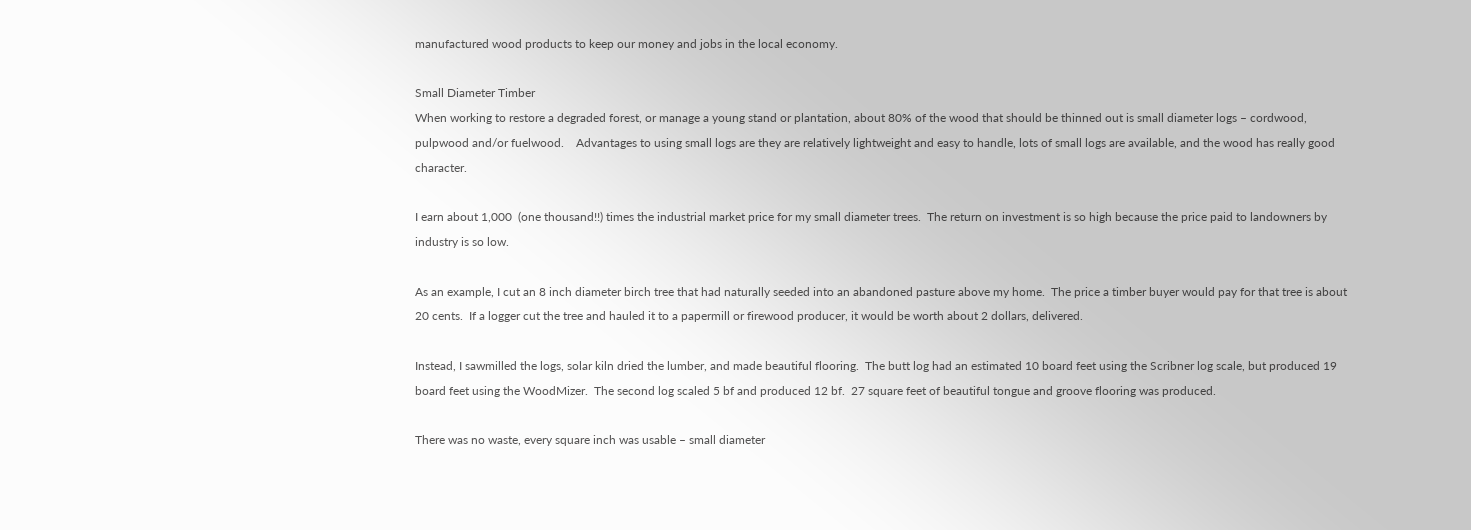manufactured wood products to keep our money and jobs in the local economy.

Small Diameter Timber
When working to restore a degraded forest, or manage a young stand or plantation, about 80% of the wood that should be thinned out is small diameter logs – cordwood, pulpwood and/or fuelwood.    Advantages to using small logs are they are relatively lightweight and easy to handle, lots of small logs are available, and the wood has really good character.

I earn about 1,000  (one thousand!!) times the industrial market price for my small diameter trees.  The return on investment is so high because the price paid to landowners by industry is so low.

As an example, I cut an 8 inch diameter birch tree that had naturally seeded into an abandoned pasture above my home.  The price a timber buyer would pay for that tree is about 20 cents.  If a logger cut the tree and hauled it to a papermill or firewood producer, it would be worth about 2 dollars, delivered.

Instead, I sawmilled the logs, solar kiln dried the lumber, and made beautiful flooring.  The butt log had an estimated 10 board feet using the Scribner log scale, but produced 19 board feet using the WoodMizer.  The second log scaled 5 bf and produced 12 bf.  27 square feet of beautiful tongue and groove flooring was produced.

There was no waste, every square inch was usable – small diameter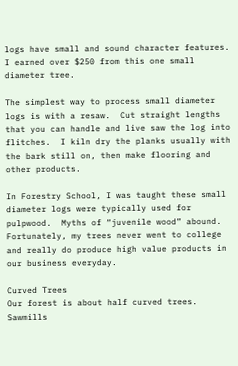logs have small and sound character features.  I earned over $250 from this one small diameter tree.

The simplest way to process small diameter logs is with a resaw.  Cut straight lengths that you can handle and live saw the log into flitches.  I kiln dry the planks usually with the bark still on, then make flooring and other products.

In Forestry School, I was taught these small diameter logs were typically used for pulpwood.  Myths of “juvenile wood” abound.  Fortunately, my trees never went to college and really do produce high value products in our business everyday.

Curved Trees
Our forest is about half curved trees.  Sawmills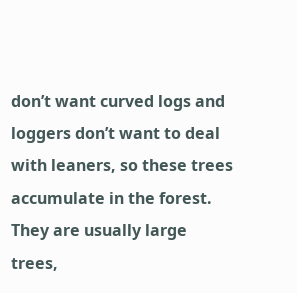don’t want curved logs and loggers don’t want to deal with leaners, so these trees accumulate in the forest.  They are usually large trees,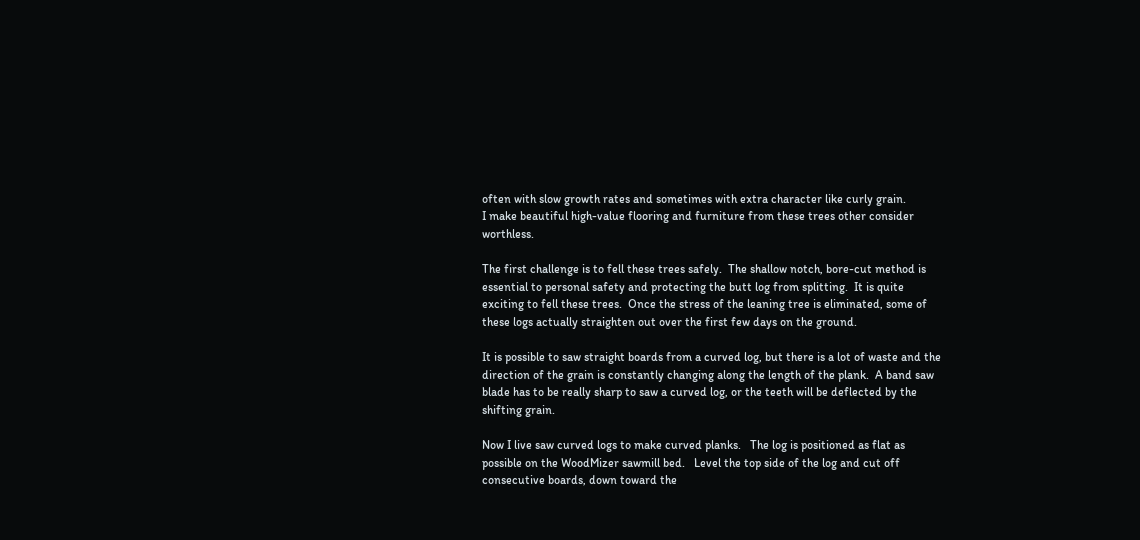often with slow growth rates and sometimes with extra character like curly grain.
I make beautiful high-value flooring and furniture from these trees other consider worthless.

The first challenge is to fell these trees safely.  The shallow notch, bore-cut method is essential to personal safety and protecting the butt log from splitting.  It is quite exciting to fell these trees.  Once the stress of the leaning tree is eliminated, some of these logs actually straighten out over the first few days on the ground.

It is possible to saw straight boards from a curved log, but there is a lot of waste and the direction of the grain is constantly changing along the length of the plank.  A band saw blade has to be really sharp to saw a curved log, or the teeth will be deflected by the shifting grain.

Now I live saw curved logs to make curved planks.   The log is positioned as flat as possible on the WoodMizer sawmill bed.   Level the top side of the log and cut off consecutive boards, down toward the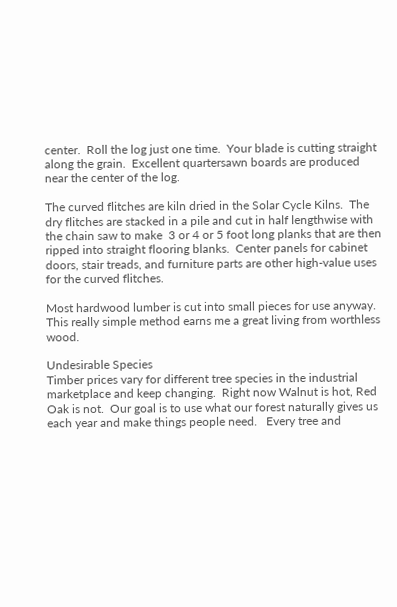center.  Roll the log just one time.  Your blade is cutting straight along the grain.  Excellent quartersawn boards are produced near the center of the log.

The curved flitches are kiln dried in the Solar Cycle Kilns.  The dry flitches are stacked in a pile and cut in half lengthwise with the chain saw to make  3 or 4 or 5 foot long planks that are then ripped into straight flooring blanks.  Center panels for cabinet doors, stair treads, and furniture parts are other high-value uses for the curved flitches.

Most hardwood lumber is cut into small pieces for use anyway.   This really simple method earns me a great living from worthless wood.

Undesirable Species
Timber prices vary for different tree species in the industrial marketplace and keep changing.  Right now Walnut is hot, Red Oak is not.  Our goal is to use what our forest naturally gives us each year and make things people need.   Every tree and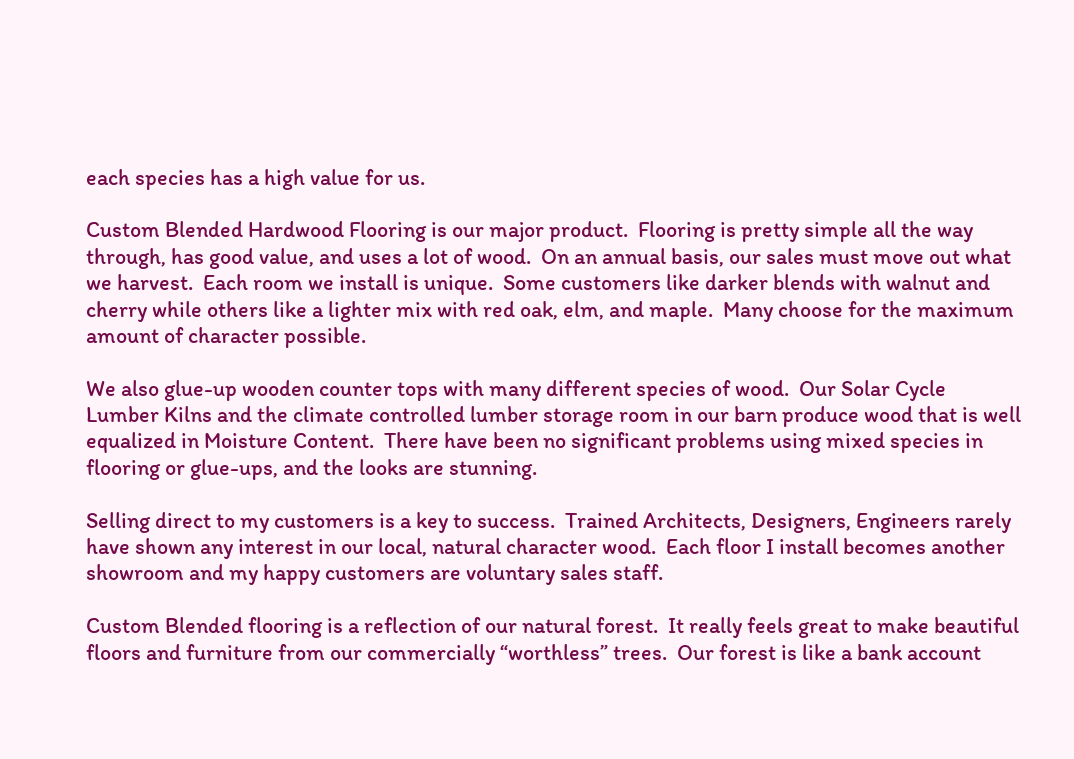each species has a high value for us.

Custom Blended Hardwood Flooring is our major product.  Flooring is pretty simple all the way through, has good value, and uses a lot of wood.  On an annual basis, our sales must move out what we harvest.  Each room we install is unique.  Some customers like darker blends with walnut and cherry while others like a lighter mix with red oak, elm, and maple.  Many choose for the maximum amount of character possible.

We also glue-up wooden counter tops with many different species of wood.  Our Solar Cycle Lumber Kilns and the climate controlled lumber storage room in our barn produce wood that is well equalized in Moisture Content.  There have been no significant problems using mixed species in flooring or glue-ups, and the looks are stunning.

Selling direct to my customers is a key to success.  Trained Architects, Designers, Engineers rarely have shown any interest in our local, natural character wood.  Each floor I install becomes another showroom and my happy customers are voluntary sales staff.

Custom Blended flooring is a reflection of our natural forest.  It really feels great to make beautiful floors and furniture from our commercially “worthless” trees.  Our forest is like a bank account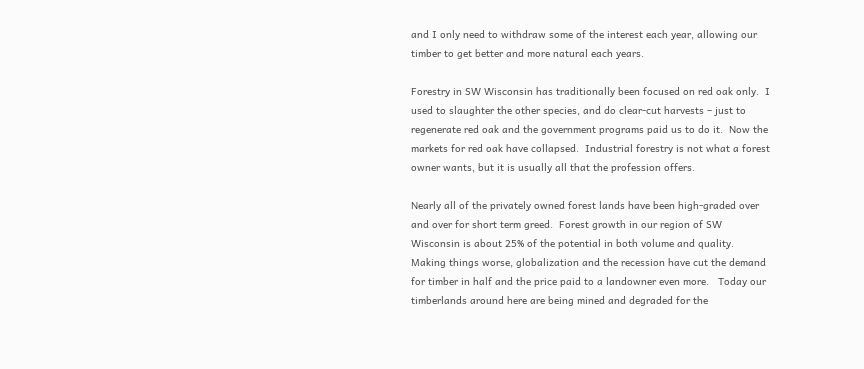and I only need to withdraw some of the interest each year, allowing our timber to get better and more natural each years.

Forestry in SW Wisconsin has traditionally been focused on red oak only.  I used to slaughter the other species, and do clear-cut harvests – just to regenerate red oak and the government programs paid us to do it.  Now the markets for red oak have collapsed.  Industrial forestry is not what a forest owner wants, but it is usually all that the profession offers.

Nearly all of the privately owned forest lands have been high-graded over and over for short term greed.  Forest growth in our region of SW Wisconsin is about 25% of the potential in both volume and quality.  Making things worse, globalization and the recession have cut the demand for timber in half and the price paid to a landowner even more.   Today our timberlands around here are being mined and degraded for the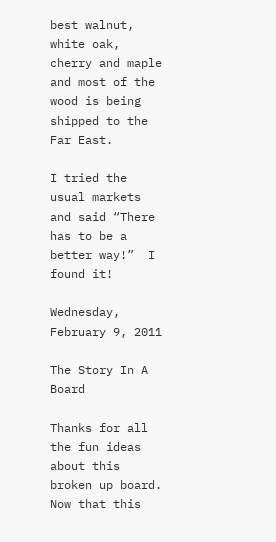best walnut, white oak, cherry and maple and most of the wood is being shipped to the Far East.

I tried the usual markets and said “There has to be a better way!”  I found it!

Wednesday, February 9, 2011

The Story In A Board

Thanks for all the fun ideas about this broken up board.   Now that this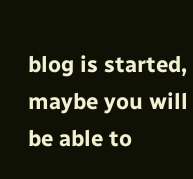blog is started, maybe you will be able to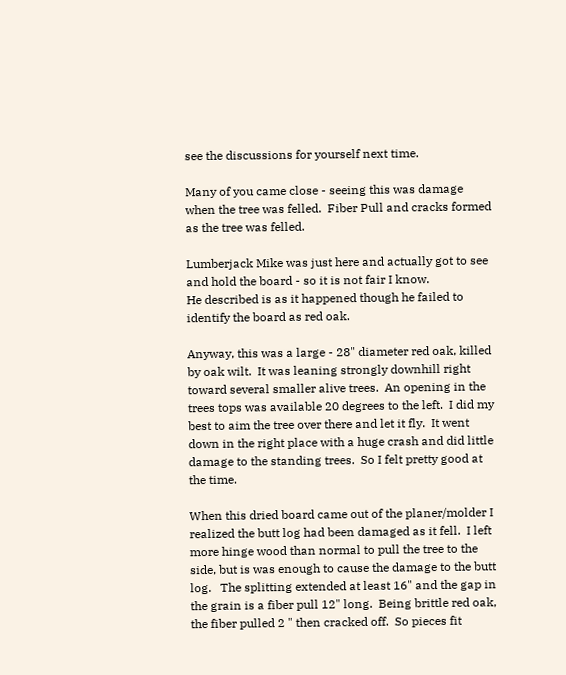see the discussions for yourself next time.

Many of you came close - seeing this was damage when the tree was felled.  Fiber Pull and cracks formed as the tree was felled.

Lumberjack Mike was just here and actually got to see and hold the board - so it is not fair I know.
He described is as it happened though he failed to identify the board as red oak.

Anyway, this was a large - 28" diameter red oak, killed by oak wilt.  It was leaning strongly downhill right toward several smaller alive trees.  An opening in the trees tops was available 20 degrees to the left.  I did my best to aim the tree over there and let it fly.  It went down in the right place with a huge crash and did little damage to the standing trees.  So I felt pretty good at the time.

When this dried board came out of the planer/molder I realized the butt log had been damaged as it fell.  I left more hinge wood than normal to pull the tree to the side, but is was enough to cause the damage to the butt log.   The splitting extended at least 16" and the gap in the grain is a fiber pull 12" long.  Being brittle red oak, the fiber pulled 2 " then cracked off.  So pieces fit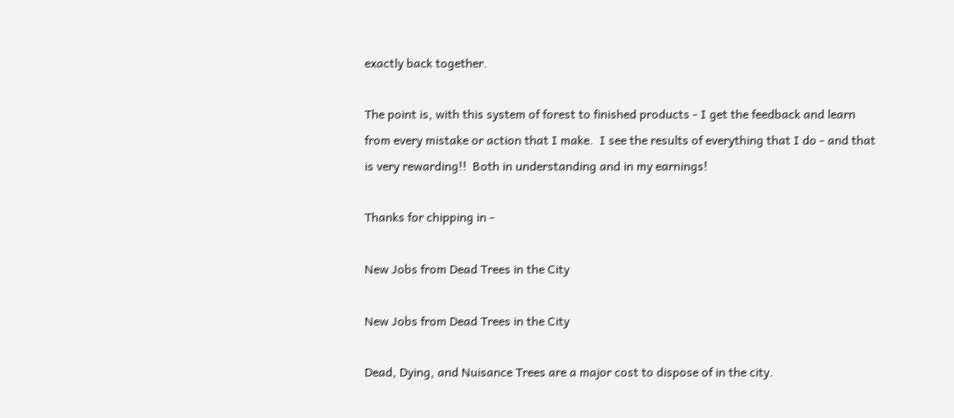exactly back together.

The point is, with this system of forest to finished products - I get the feedback and learn from every mistake or action that I make.  I see the results of everything that I do - and that is very rewarding!!  Both in understanding and in my earnings!

Thanks for chipping in -

New Jobs from Dead Trees in the City

New Jobs from Dead Trees in the City

Dead, Dying, and Nuisance Trees are a major cost to dispose of in the city.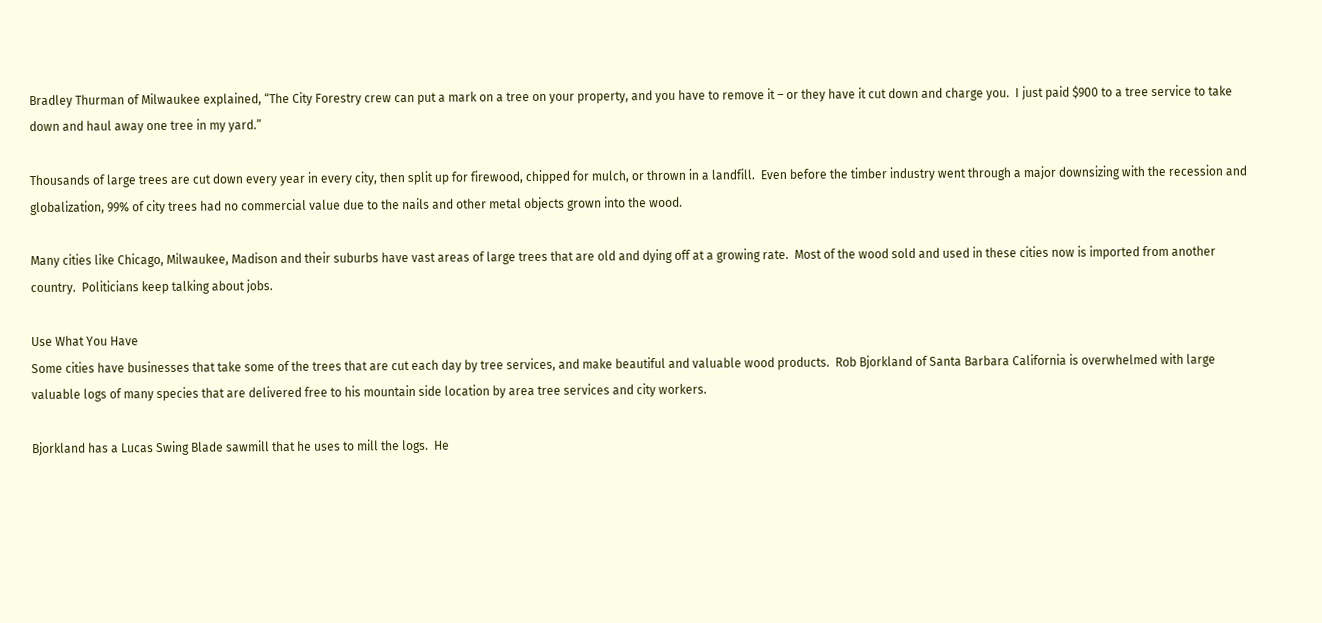Bradley Thurman of Milwaukee explained, “The City Forestry crew can put a mark on a tree on your property, and you have to remove it – or they have it cut down and charge you.  I just paid $900 to a tree service to take down and haul away one tree in my yard.”

Thousands of large trees are cut down every year in every city, then split up for firewood, chipped for mulch, or thrown in a landfill.  Even before the timber industry went through a major downsizing with the recession and globalization, 99% of city trees had no commercial value due to the nails and other metal objects grown into the wood.

Many cities like Chicago, Milwaukee, Madison and their suburbs have vast areas of large trees that are old and dying off at a growing rate.  Most of the wood sold and used in these cities now is imported from another country.  Politicians keep talking about jobs.

Use What You Have
Some cities have businesses that take some of the trees that are cut each day by tree services, and make beautiful and valuable wood products.  Rob Bjorkland of Santa Barbara California is overwhelmed with large valuable logs of many species that are delivered free to his mountain side location by area tree services and city workers.

Bjorkland has a Lucas Swing Blade sawmill that he uses to mill the logs.  He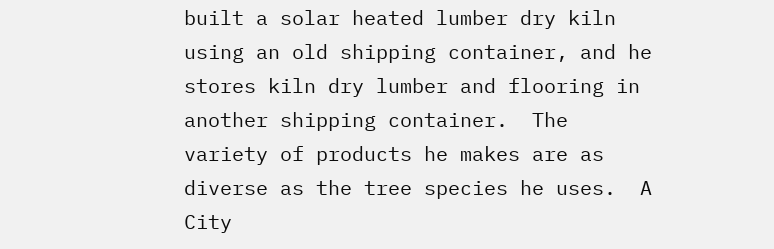built a solar heated lumber dry kiln using an old shipping container, and he stores kiln dry lumber and flooring in another shipping container.  The variety of products he makes are as diverse as the tree species he uses.  A City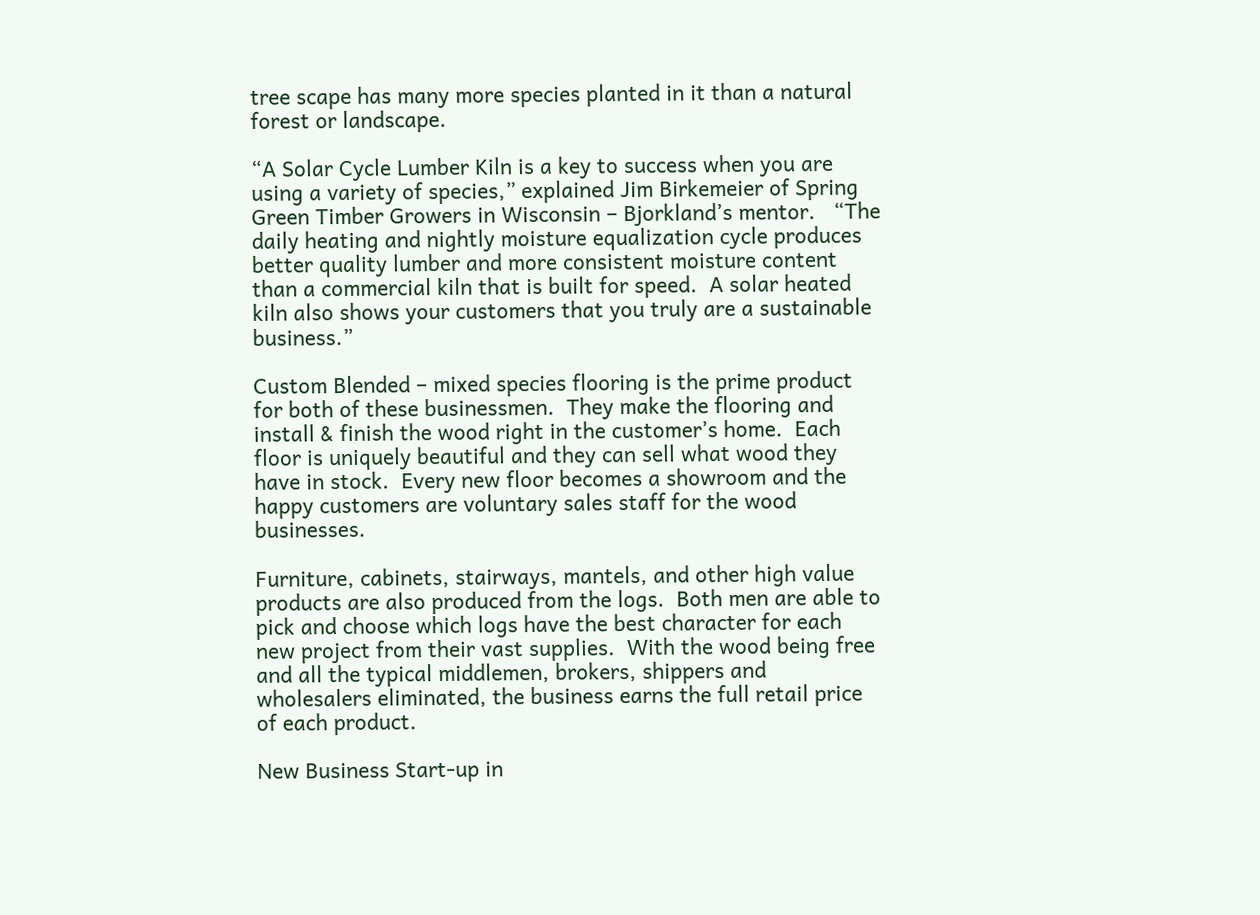tree scape has many more species planted in it than a natural forest or landscape.

“A Solar Cycle Lumber Kiln is a key to success when you are using a variety of species,” explained Jim Birkemeier of Spring Green Timber Growers in Wisconsin – Bjorkland’s mentor.   “The daily heating and nightly moisture equalization cycle produces better quality lumber and more consistent moisture content than a commercial kiln that is built for speed.  A solar heated kiln also shows your customers that you truly are a sustainable business.”

Custom Blended – mixed species flooring is the prime product for both of these businessmen.  They make the flooring and install & finish the wood right in the customer’s home.  Each floor is uniquely beautiful and they can sell what wood they have in stock.  Every new floor becomes a showroom and the happy customers are voluntary sales staff for the wood businesses.

Furniture, cabinets, stairways, mantels, and other high value products are also produced from the logs.  Both men are able to pick and choose which logs have the best character for each new project from their vast supplies.  With the wood being free and all the typical middlemen, brokers, shippers and wholesalers eliminated, the business earns the full retail price of each product.

New Business Start-up in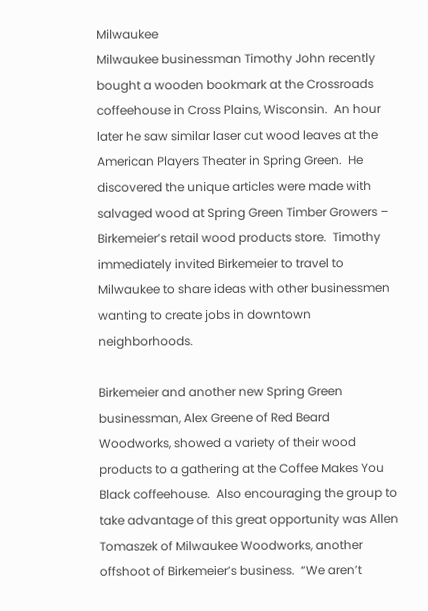Milwaukee
Milwaukee businessman Timothy John recently bought a wooden bookmark at the Crossroads coffeehouse in Cross Plains, Wisconsin.  An hour later he saw similar laser cut wood leaves at the American Players Theater in Spring Green.  He discovered the unique articles were made with salvaged wood at Spring Green Timber Growers – Birkemeier’s retail wood products store.  Timothy immediately invited Birkemeier to travel to Milwaukee to share ideas with other businessmen wanting to create jobs in downtown neighborhoods.

Birkemeier and another new Spring Green businessman, Alex Greene of Red Beard Woodworks, showed a variety of their wood products to a gathering at the Coffee Makes You Black coffeehouse.  Also encouraging the group to take advantage of this great opportunity was Allen Tomaszek of Milwaukee Woodworks, another offshoot of Birkemeier’s business.  “We aren’t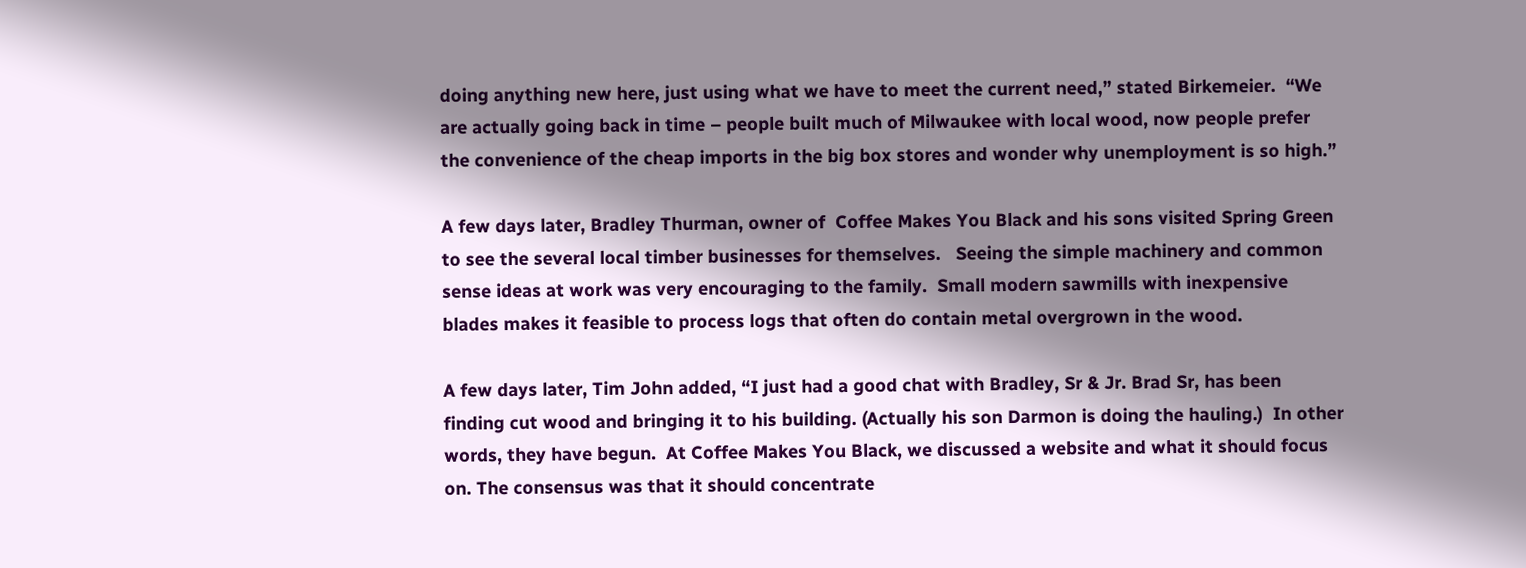doing anything new here, just using what we have to meet the current need,” stated Birkemeier.  “We are actually going back in time – people built much of Milwaukee with local wood, now people prefer the convenience of the cheap imports in the big box stores and wonder why unemployment is so high.”

A few days later, Bradley Thurman, owner of  Coffee Makes You Black and his sons visited Spring Green to see the several local timber businesses for themselves.   Seeing the simple machinery and common sense ideas at work was very encouraging to the family.  Small modern sawmills with inexpensive blades makes it feasible to process logs that often do contain metal overgrown in the wood.

A few days later, Tim John added, “I just had a good chat with Bradley, Sr & Jr. Brad Sr, has been finding cut wood and bringing it to his building. (Actually his son Darmon is doing the hauling.)  In other words, they have begun.  At Coffee Makes You Black, we discussed a website and what it should focus on. The consensus was that it should concentrate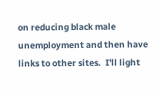on reducing black male unemployment and then have links to other sites.  I'll light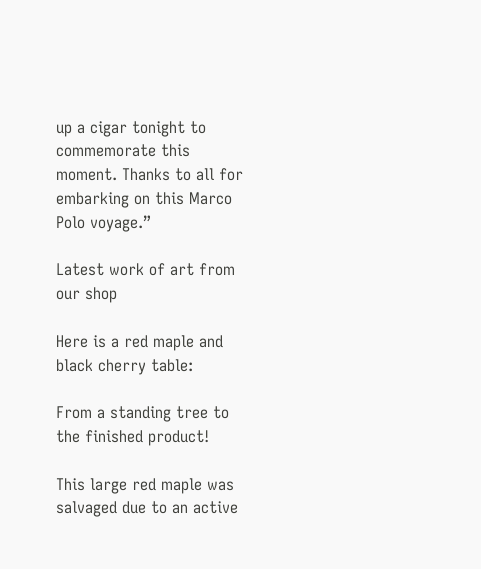up a cigar tonight to commemorate this moment. Thanks to all for embarking on this Marco Polo voyage.”

Latest work of art from our shop

Here is a red maple and black cherry table:

From a standing tree to the finished product!

This large red maple was salvaged due to an active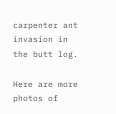carpenter ant invasion in the butt log.

Here are more photos of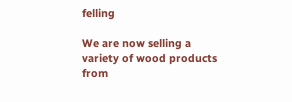felling

We are now selling a variety of wood products from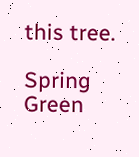this tree.

Spring Green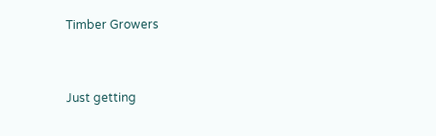Timber Growers


Just getting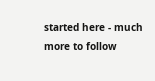started here - much more to follow